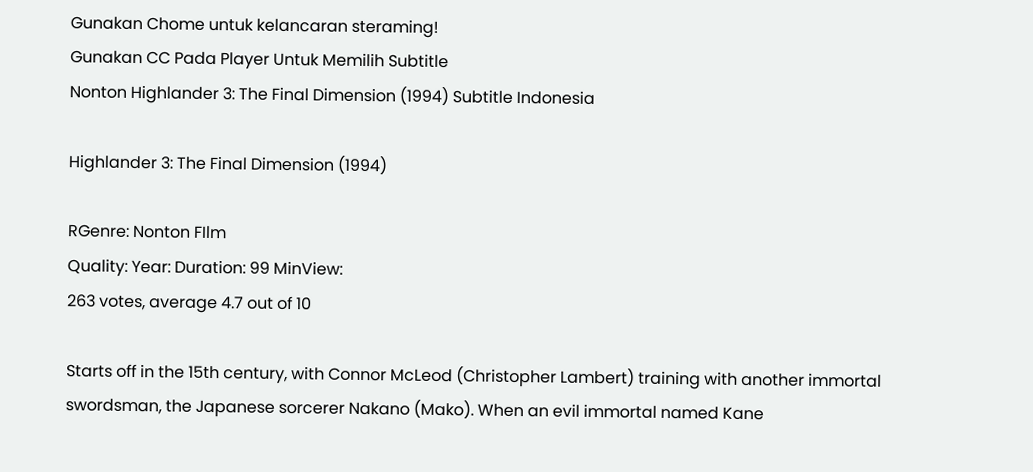Gunakan Chome untuk kelancaran steraming!
Gunakan CC Pada Player Untuk Memilih Subtitle
Nonton Highlander 3: The Final Dimension (1994) Subtitle Indonesia

Highlander 3: The Final Dimension (1994)

RGenre: Nonton FIlm
Quality: Year: Duration: 99 MinView:
263 votes, average 4.7 out of 10

Starts off in the 15th century, with Connor McLeod (Christopher Lambert) training with another immortal swordsman, the Japanese sorcerer Nakano (Mako). When an evil immortal named Kane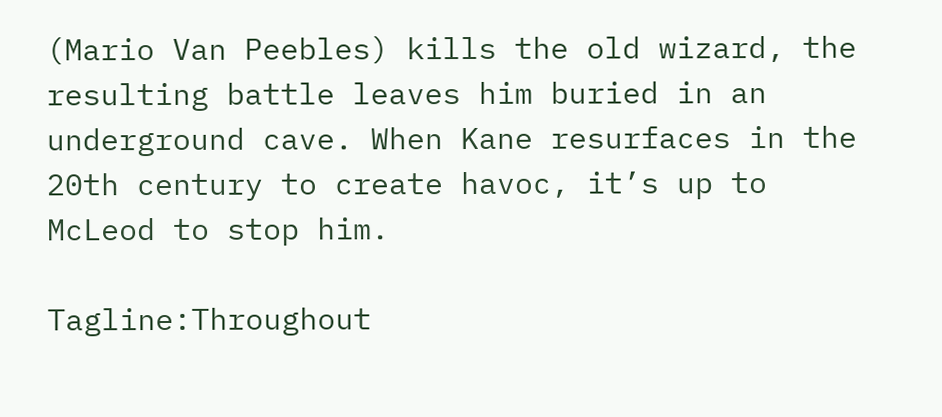(Mario Van Peebles) kills the old wizard, the resulting battle leaves him buried in an underground cave. When Kane resurfaces in the 20th century to create havoc, it’s up to McLeod to stop him.

Tagline:Throughout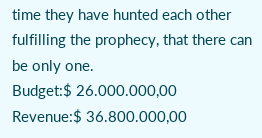time they have hunted each other fulfilling the prophecy, that there can be only one.
Budget:$ 26.000.000,00
Revenue:$ 36.800.000,00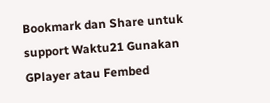Bookmark dan Share untuk support Waktu21 Gunakan GPlayer atau Fembed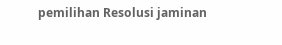pemilihan Resolusi jaminan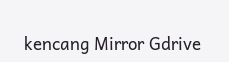kencang Mirror Gdrive